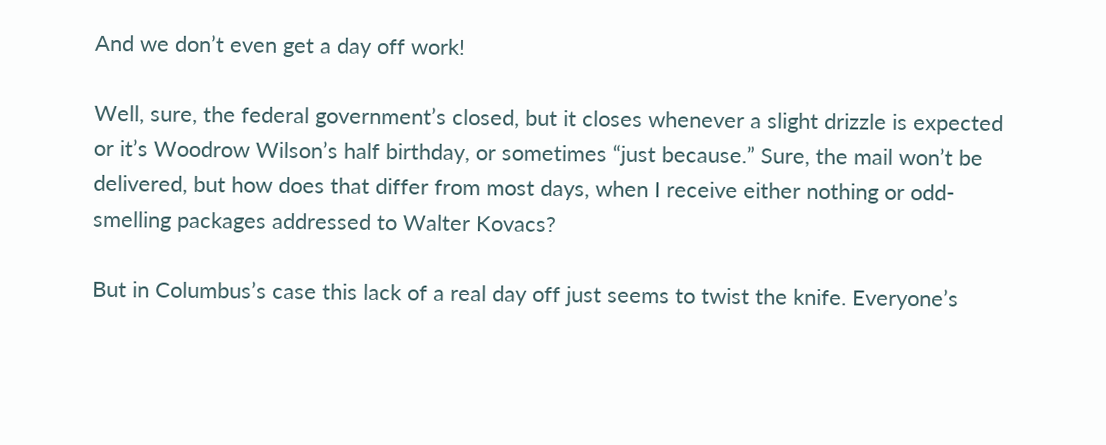And we don’t even get a day off work!

Well, sure, the federal government’s closed, but it closes whenever a slight drizzle is expected or it’s Woodrow Wilson’s half birthday, or sometimes “just because.” Sure, the mail won’t be delivered, but how does that differ from most days, when I receive either nothing or odd-smelling packages addressed to Walter Kovacs?

But in Columbus’s case this lack of a real day off just seems to twist the knife. Everyone’s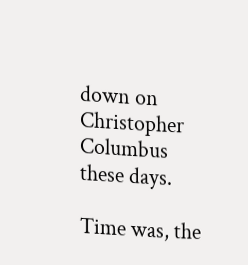down on Christopher Columbus these days.

Time was, the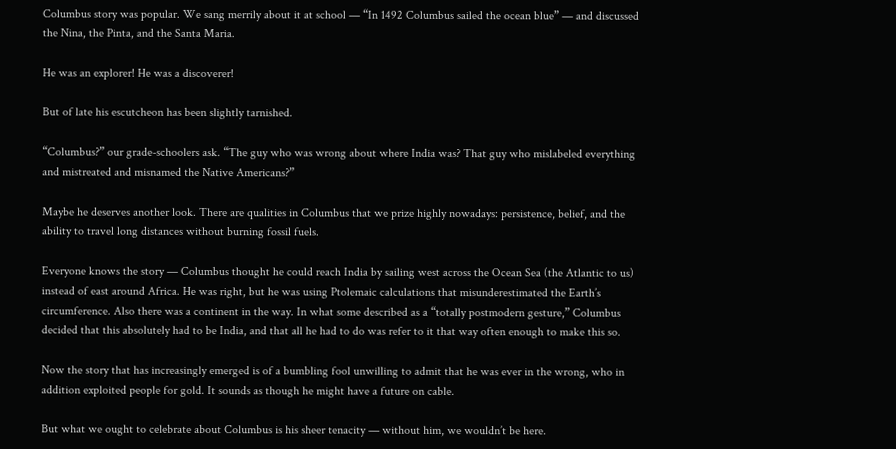Columbus story was popular. We sang merrily about it at school — “In 1492 Columbus sailed the ocean blue” — and discussed the Nina, the Pinta, and the Santa Maria.

He was an explorer! He was a discoverer!

But of late his escutcheon has been slightly tarnished.

“Columbus?” our grade-schoolers ask. “The guy who was wrong about where India was? That guy who mislabeled everything and mistreated and misnamed the Native Americans?”

Maybe he deserves another look. There are qualities in Columbus that we prize highly nowadays: persistence, belief, and the ability to travel long distances without burning fossil fuels.

Everyone knows the story — Columbus thought he could reach India by sailing west across the Ocean Sea (the Atlantic to us) instead of east around Africa. He was right, but he was using Ptolemaic calculations that misunderestimated the Earth’s circumference. Also there was a continent in the way. In what some described as a “totally postmodern gesture,” Columbus decided that this absolutely had to be India, and that all he had to do was refer to it that way often enough to make this so.

Now the story that has increasingly emerged is of a bumbling fool unwilling to admit that he was ever in the wrong, who in addition exploited people for gold. It sounds as though he might have a future on cable.

But what we ought to celebrate about Columbus is his sheer tenacity — without him, we wouldn’t be here.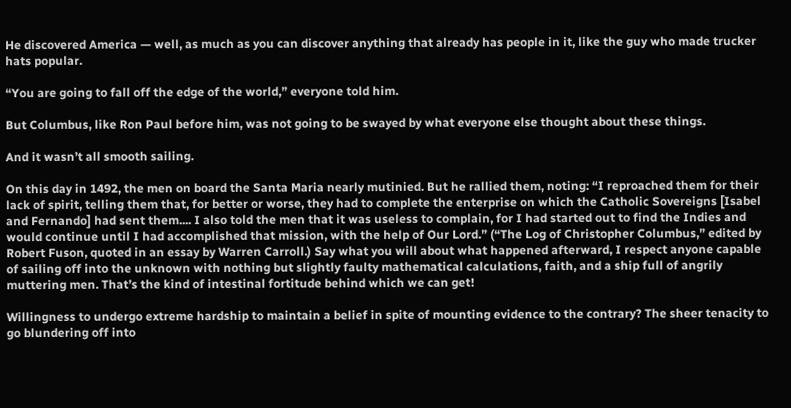He discovered America — well, as much as you can discover anything that already has people in it, like the guy who made trucker hats popular.

“You are going to fall off the edge of the world,” everyone told him.

But Columbus, like Ron Paul before him, was not going to be swayed by what everyone else thought about these things.

And it wasn’t all smooth sailing.

On this day in 1492, the men on board the Santa Maria nearly mutinied. But he rallied them, noting: “I reproached them for their lack of spirit, telling them that, for better or worse, they had to complete the enterprise on which the Catholic Sovereigns [Isabel and Fernando] had sent them.... I also told the men that it was useless to complain, for I had started out to find the Indies and would continue until I had accomplished that mission, with the help of Our Lord.” (“The Log of Christopher Columbus,” edited by Robert Fuson, quoted in an essay by Warren Carroll.) Say what you will about what happened afterward, I respect anyone capable of sailing off into the unknown with nothing but slightly faulty mathematical calculations, faith, and a ship full of angrily muttering men. That’s the kind of intestinal fortitude behind which we can get!

Willingness to undergo extreme hardship to maintain a belief in spite of mounting evidence to the contrary? The sheer tenacity to go blundering off into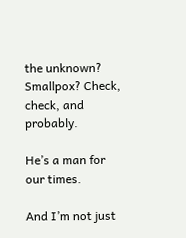the unknown? Smallpox? Check, check, and probably.

He’s a man for our times.

And I’m not just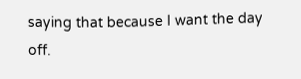saying that because I want the day off.